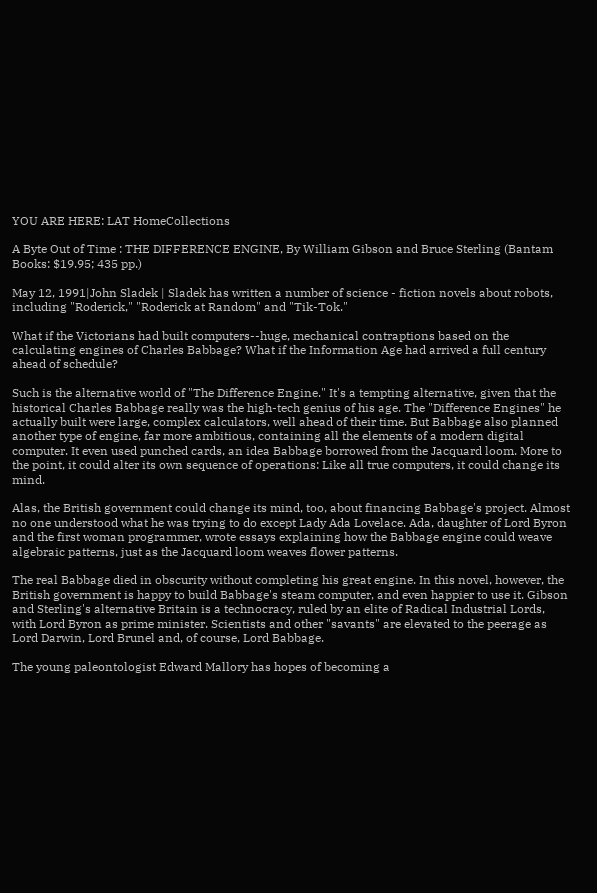YOU ARE HERE: LAT HomeCollections

A Byte Out of Time : THE DIFFERENCE ENGINE, By William Gibson and Bruce Sterling (Bantam Books: $19.95; 435 pp.)

May 12, 1991|John Sladek | Sladek has written a number of science - fiction novels about robots, including "Roderick," "Roderick at Random" and "Tik-Tok."

What if the Victorians had built computers--huge, mechanical contraptions based on the calculating engines of Charles Babbage? What if the Information Age had arrived a full century ahead of schedule?

Such is the alternative world of "The Difference Engine." It's a tempting alternative, given that the historical Charles Babbage really was the high-tech genius of his age. The "Difference Engines" he actually built were large, complex calculators, well ahead of their time. But Babbage also planned another type of engine, far more ambitious, containing all the elements of a modern digital computer. It even used punched cards, an idea Babbage borrowed from the Jacquard loom. More to the point, it could alter its own sequence of operations: Like all true computers, it could change its mind.

Alas, the British government could change its mind, too, about financing Babbage's project. Almost no one understood what he was trying to do except Lady Ada Lovelace. Ada, daughter of Lord Byron and the first woman programmer, wrote essays explaining how the Babbage engine could weave algebraic patterns, just as the Jacquard loom weaves flower patterns.

The real Babbage died in obscurity without completing his great engine. In this novel, however, the British government is happy to build Babbage's steam computer, and even happier to use it. Gibson and Sterling's alternative Britain is a technocracy, ruled by an elite of Radical Industrial Lords, with Lord Byron as prime minister. Scientists and other "savants" are elevated to the peerage as Lord Darwin, Lord Brunel and, of course, Lord Babbage.

The young paleontologist Edward Mallory has hopes of becoming a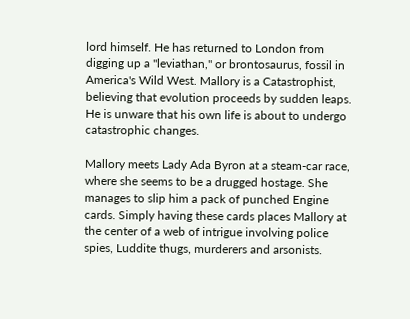lord himself. He has returned to London from digging up a "leviathan," or brontosaurus, fossil in America's Wild West. Mallory is a Catastrophist, believing that evolution proceeds by sudden leaps. He is unware that his own life is about to undergo catastrophic changes.

Mallory meets Lady Ada Byron at a steam-car race, where she seems to be a drugged hostage. She manages to slip him a pack of punched Engine cards. Simply having these cards places Mallory at the center of a web of intrigue involving police spies, Luddite thugs, murderers and arsonists.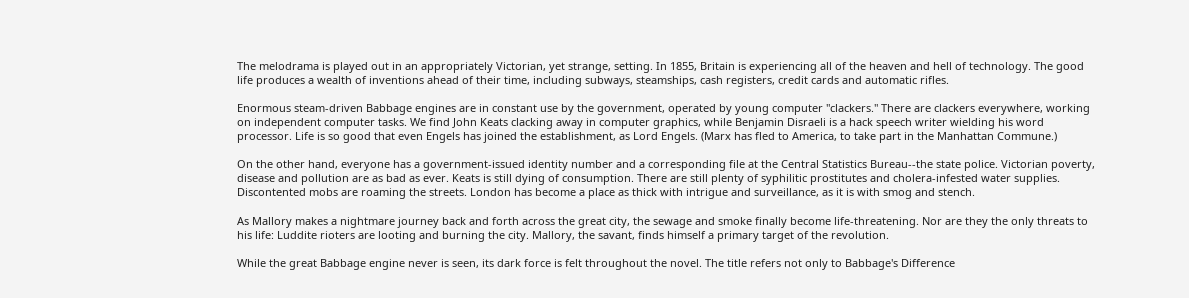The melodrama is played out in an appropriately Victorian, yet strange, setting. In 1855, Britain is experiencing all of the heaven and hell of technology. The good life produces a wealth of inventions ahead of their time, including subways, steamships, cash registers, credit cards and automatic rifles.

Enormous steam-driven Babbage engines are in constant use by the government, operated by young computer "clackers." There are clackers everywhere, working on independent computer tasks. We find John Keats clacking away in computer graphics, while Benjamin Disraeli is a hack speech writer wielding his word processor. Life is so good that even Engels has joined the establishment, as Lord Engels. (Marx has fled to America, to take part in the Manhattan Commune.)

On the other hand, everyone has a government-issued identity number and a corresponding file at the Central Statistics Bureau--the state police. Victorian poverty, disease and pollution are as bad as ever. Keats is still dying of consumption. There are still plenty of syphilitic prostitutes and cholera-infested water supplies. Discontented mobs are roaming the streets. London has become a place as thick with intrigue and surveillance, as it is with smog and stench.

As Mallory makes a nightmare journey back and forth across the great city, the sewage and smoke finally become life-threatening. Nor are they the only threats to his life: Luddite rioters are looting and burning the city. Mallory, the savant, finds himself a primary target of the revolution.

While the great Babbage engine never is seen, its dark force is felt throughout the novel. The title refers not only to Babbage's Difference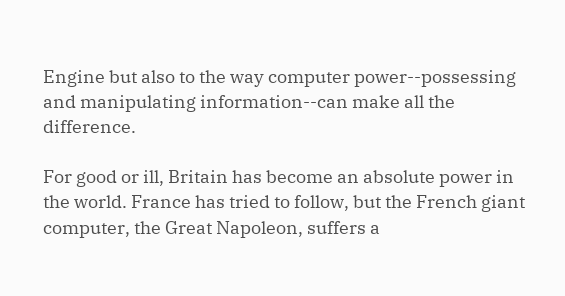Engine but also to the way computer power--possessing and manipulating information--can make all the difference.

For good or ill, Britain has become an absolute power in the world. France has tried to follow, but the French giant computer, the Great Napoleon, suffers a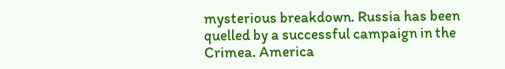mysterious breakdown. Russia has been quelled by a successful campaign in the Crimea. America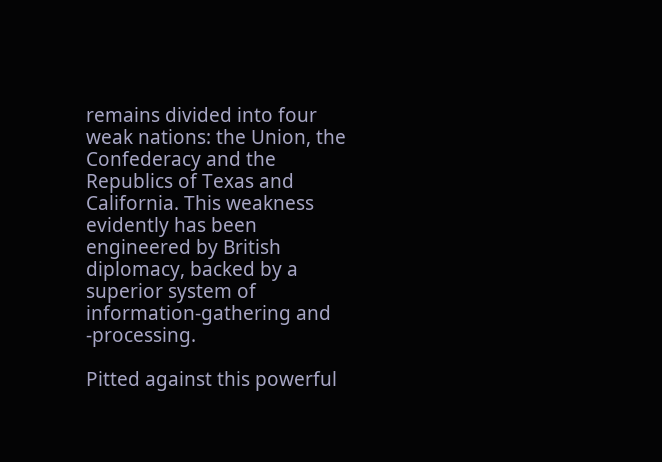remains divided into four weak nations: the Union, the Confederacy and the Republics of Texas and California. This weakness evidently has been engineered by British diplomacy, backed by a superior system of information-gathering and -processing.

Pitted against this powerful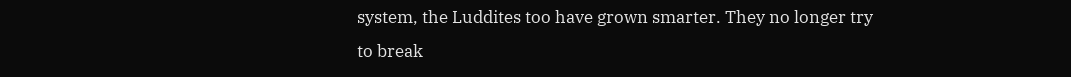system, the Luddites too have grown smarter. They no longer try to break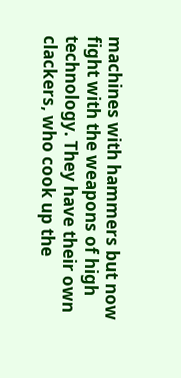machines with hammers but now fight with the weapons of high technology. They have their own clackers, who cook up the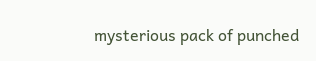mysterious pack of punched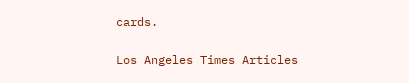cards.

Los Angeles Times Articles